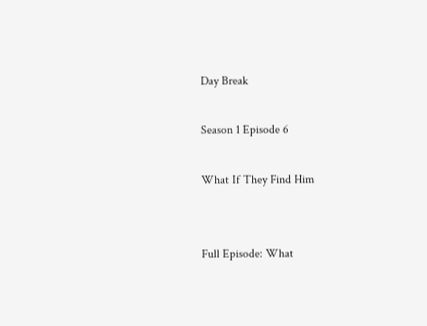Day Break

Season 1 Episode 6

What If They Find Him


Full Episode: What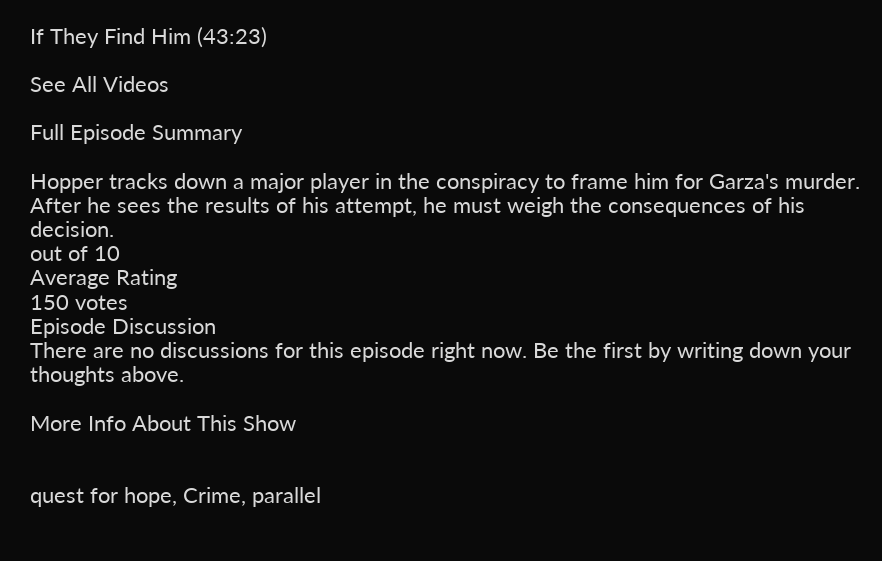If They Find Him (43:23)

See All Videos

Full Episode Summary

Hopper tracks down a major player in the conspiracy to frame him for Garza's murder. After he sees the results of his attempt, he must weigh the consequences of his decision.
out of 10
Average Rating
150 votes
Episode Discussion
There are no discussions for this episode right now. Be the first by writing down your thoughts above.

More Info About This Show


quest for hope, Crime, parallel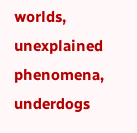worlds, unexplained phenomena, underdogs